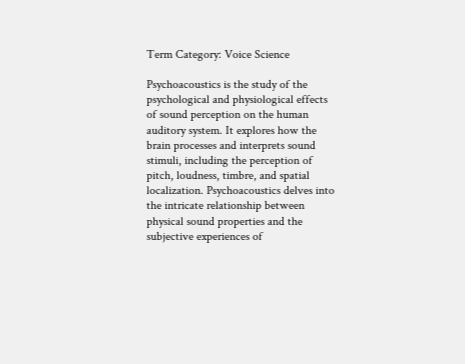Term Category: Voice Science

Psychoacoustics is the study of the psychological and physiological effects of sound perception on the human auditory system. It explores how the brain processes and interprets sound stimuli, including the perception of pitch, loudness, timbre, and spatial localization. Psychoacoustics delves into the intricate relationship between physical sound properties and the subjective experiences of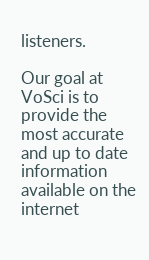listeners.

Our goal at VoSci is to provide the most accurate and up to date information available on the internet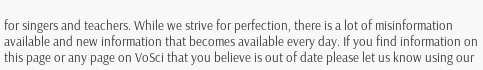for singers and teachers. While we strive for perfection, there is a lot of misinformation available and new information that becomes available every day. If you find information on this page or any page on VoSci that you believe is out of date please let us know using our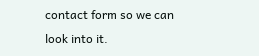contact form so we can look into it.